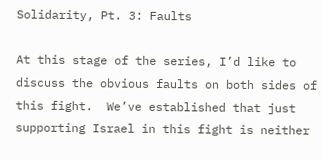Solidarity, Pt. 3: Faults

At this stage of the series, I’d like to discuss the obvious faults on both sides of this fight.  We’ve established that just supporting Israel in this fight is neither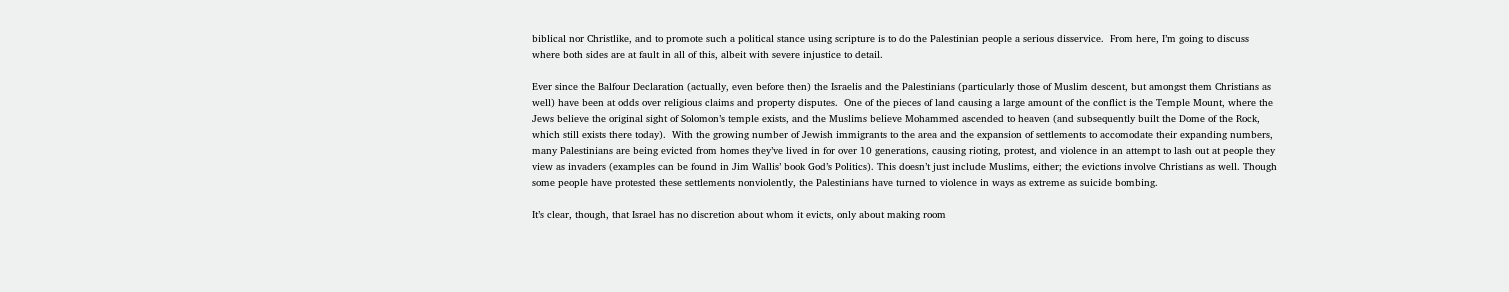biblical nor Christlike, and to promote such a political stance using scripture is to do the Palestinian people a serious disservice.  From here, I’m going to discuss where both sides are at fault in all of this, albeit with severe injustice to detail.

Ever since the Balfour Declaration (actually, even before then) the Israelis and the Palestinians (particularly those of Muslim descent, but amongst them Christians as well) have been at odds over religious claims and property disputes.  One of the pieces of land causing a large amount of the conflict is the Temple Mount, where the Jews believe the original sight of Solomon’s temple exists, and the Muslims believe Mohammed ascended to heaven (and subsequently built the Dome of the Rock, which still exists there today).  With the growing number of Jewish immigrants to the area and the expansion of settlements to accomodate their expanding numbers, many Palestinians are being evicted from homes they’ve lived in for over 10 generations, causing rioting, protest, and violence in an attempt to lash out at people they view as invaders (examples can be found in Jim Wallis’ book God’s Politics). This doesn’t just include Muslims, either; the evictions involve Christians as well. Though some people have protested these settlements nonviolently, the Palestinians have turned to violence in ways as extreme as suicide bombing.

It’s clear, though, that Israel has no discretion about whom it evicts, only about making room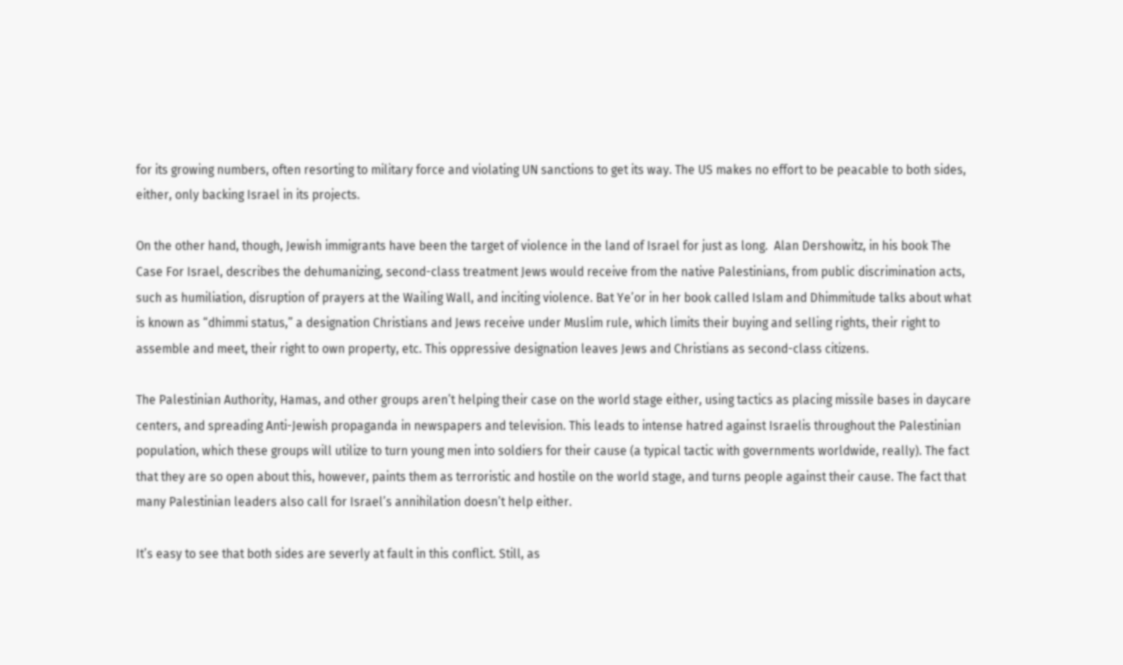for its growing numbers, often resorting to military force and violating UN sanctions to get its way. The US makes no effort to be peacable to both sides, either, only backing Israel in its projects.

On the other hand, though, Jewish immigrants have been the target of violence in the land of Israel for just as long.  Alan Dershowitz, in his book The Case For Israel, describes the dehumanizing, second-class treatment Jews would receive from the native Palestinians, from public discrimination acts, such as humiliation, disruption of prayers at the Wailing Wall, and inciting violence. Bat Ye’or in her book called Islam and Dhimmitude talks about what is known as “dhimmi status,” a designation Christians and Jews receive under Muslim rule, which limits their buying and selling rights, their right to assemble and meet, their right to own property, etc. This oppressive designation leaves Jews and Christians as second-class citizens.

The Palestinian Authority, Hamas, and other groups aren’t helping their case on the world stage either, using tactics as placing missile bases in daycare centers, and spreading Anti-Jewish propaganda in newspapers and television. This leads to intense hatred against Israelis throughout the Palestinian population, which these groups will utilize to turn young men into soldiers for their cause (a typical tactic with governments worldwide, really). The fact that they are so open about this, however, paints them as terroristic and hostile on the world stage, and turns people against their cause. The fact that many Palestinian leaders also call for Israel’s annihilation doesn’t help either.

It’s easy to see that both sides are severly at fault in this conflict. Still, as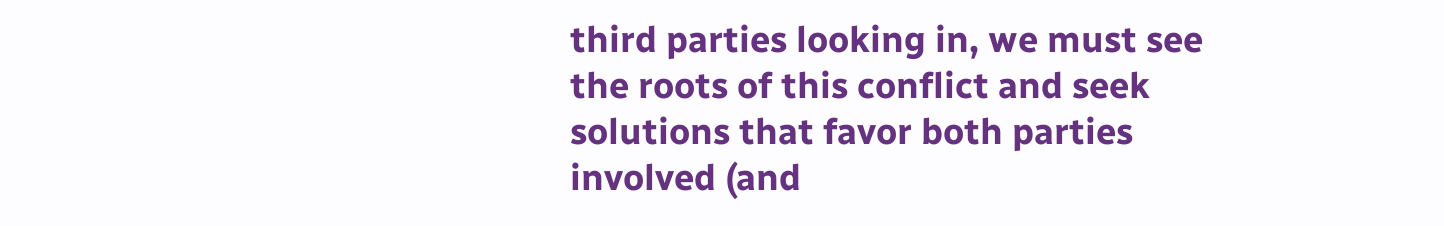third parties looking in, we must see the roots of this conflict and seek solutions that favor both parties involved (and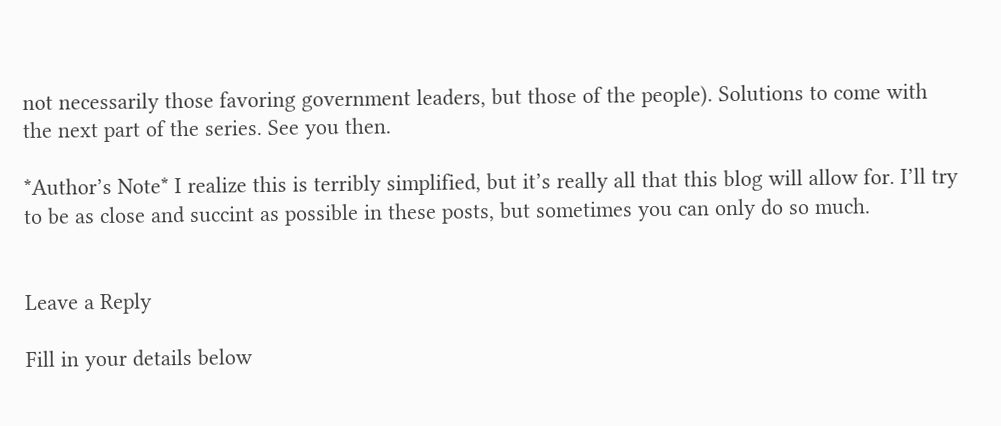not necessarily those favoring government leaders, but those of the people). Solutions to come with the next part of the series. See you then.

*Author’s Note* I realize this is terribly simplified, but it’s really all that this blog will allow for. I’ll try to be as close and succint as possible in these posts, but sometimes you can only do so much.


Leave a Reply

Fill in your details below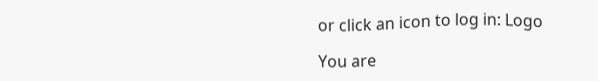or click an icon to log in: Logo

You are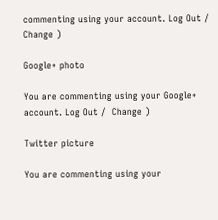commenting using your account. Log Out /  Change )

Google+ photo

You are commenting using your Google+ account. Log Out /  Change )

Twitter picture

You are commenting using your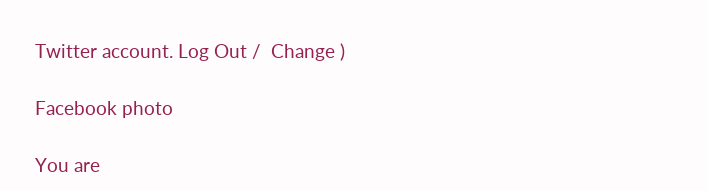Twitter account. Log Out /  Change )

Facebook photo

You are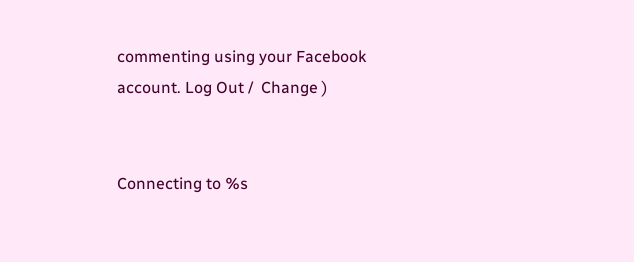commenting using your Facebook account. Log Out /  Change )


Connecting to %s